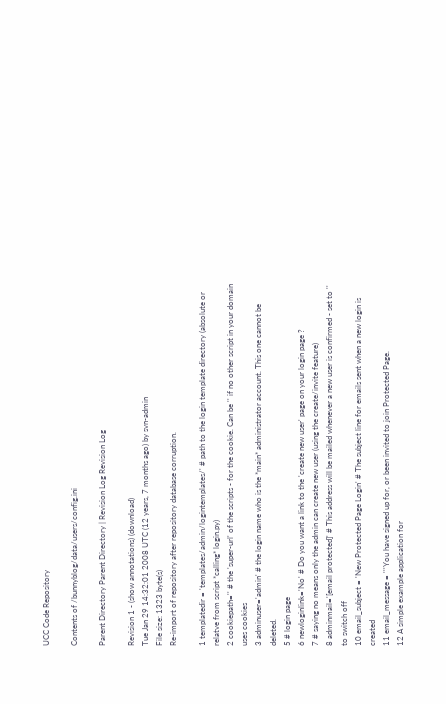UCC Code Repository

Contents of /bunnyblog/data/users/config.ini

Parent Directory Parent Directory | Revision Log Revision Log

Revision 1 - (show annotations) (download)
Tue Jan 29 14:32:01 2008 UTC (12 years, 7 months ago) by svn-admin
File size: 1323 byte(s)
Re-import of repository after repository database corruption.

1 templatedir = 'templates/admin/logintemplates/' # path to the login template directory (absolute or relatve from script *calling* login.py)
2 cookiepath='' # the 'super-url' of the scripts - for the cookie. Can be '' if no other script in your domain uses cookies
3 adminuser='admin' # the login name who is the *main* administrator account. This one cannot be deleted.
5 # login page
6 newloginlink='No' # Do you want a link to the 'create new user' page on your login page ?
7 # saying no means only the admin can create new user (using the create/invite feature)
8 adminmail='[email protected]' # This address will be mailed whenever a new user is confirmed - set to '' to switch off
10 email_subject = 'New Protected Page Login' # The subject line for emails sent when a new login is created
11 email_message = '''You have signed up for, or been invited to join Protected Page.
12 A simple example application for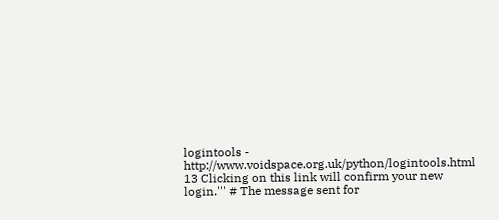logintools - http://www.voidspace.org.uk/python/logintools.html
13 Clicking on this link will confirm your new login.''' # The message sent for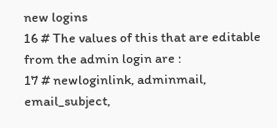new logins
16 # The values of this that are editable from the admin login are :
17 # newloginlink, adminmail, email_subject,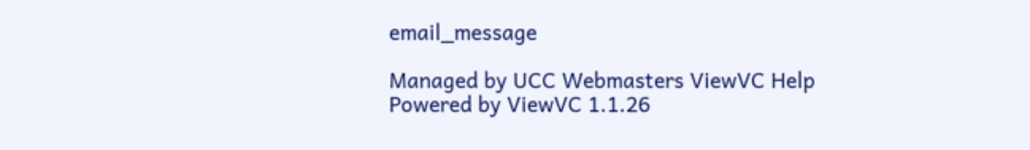email_message

Managed by UCC Webmasters ViewVC Help
Powered by ViewVC 1.1.26